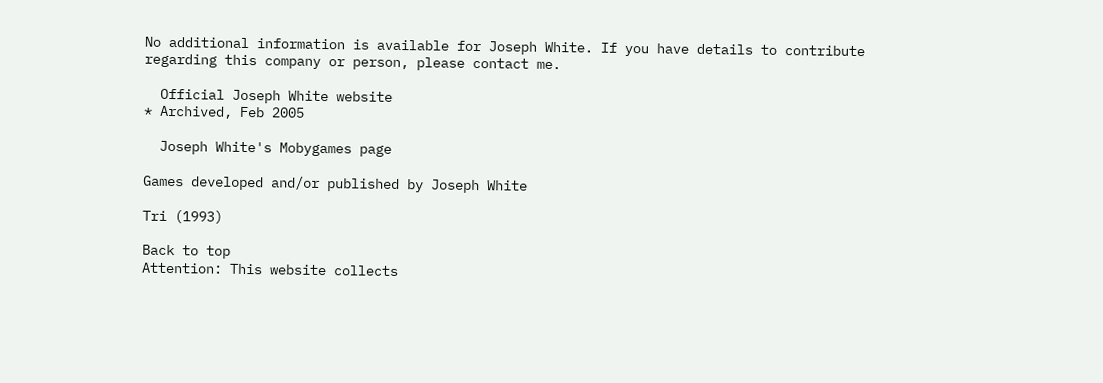No additional information is available for Joseph White. If you have details to contribute regarding this company or person, please contact me.

  Official Joseph White website
* Archived, Feb 2005

  Joseph White's Mobygames page

Games developed and/or published by Joseph White

Tri (1993)

Back to top
Attention: This website collects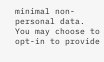minimal non-personal data. You may choose to opt-in to provide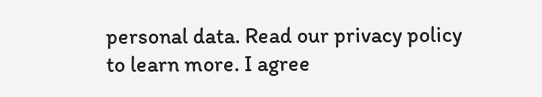personal data. Read our privacy policy to learn more. I agree